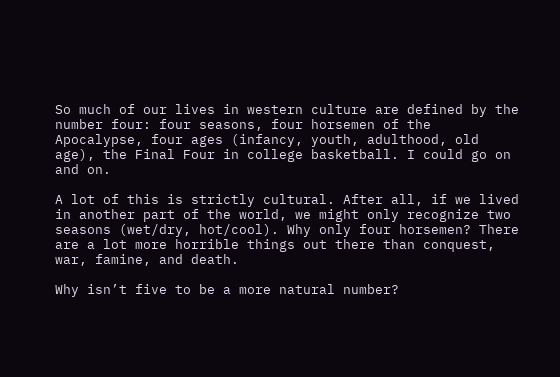So much of our lives in western culture are defined by the number four: four seasons, four horsemen of the Apocalypse, four ages (infancy, youth, adulthood, old age), the Final Four in college basketball. I could go on and on.

A lot of this is strictly cultural. After all, if we lived in another part of the world, we might only recognize two seasons (wet/dry, hot/cool). Why only four horsemen? There are a lot more horrible things out there than conquest, war, famine, and death.

Why isn’t five to be a more natural number?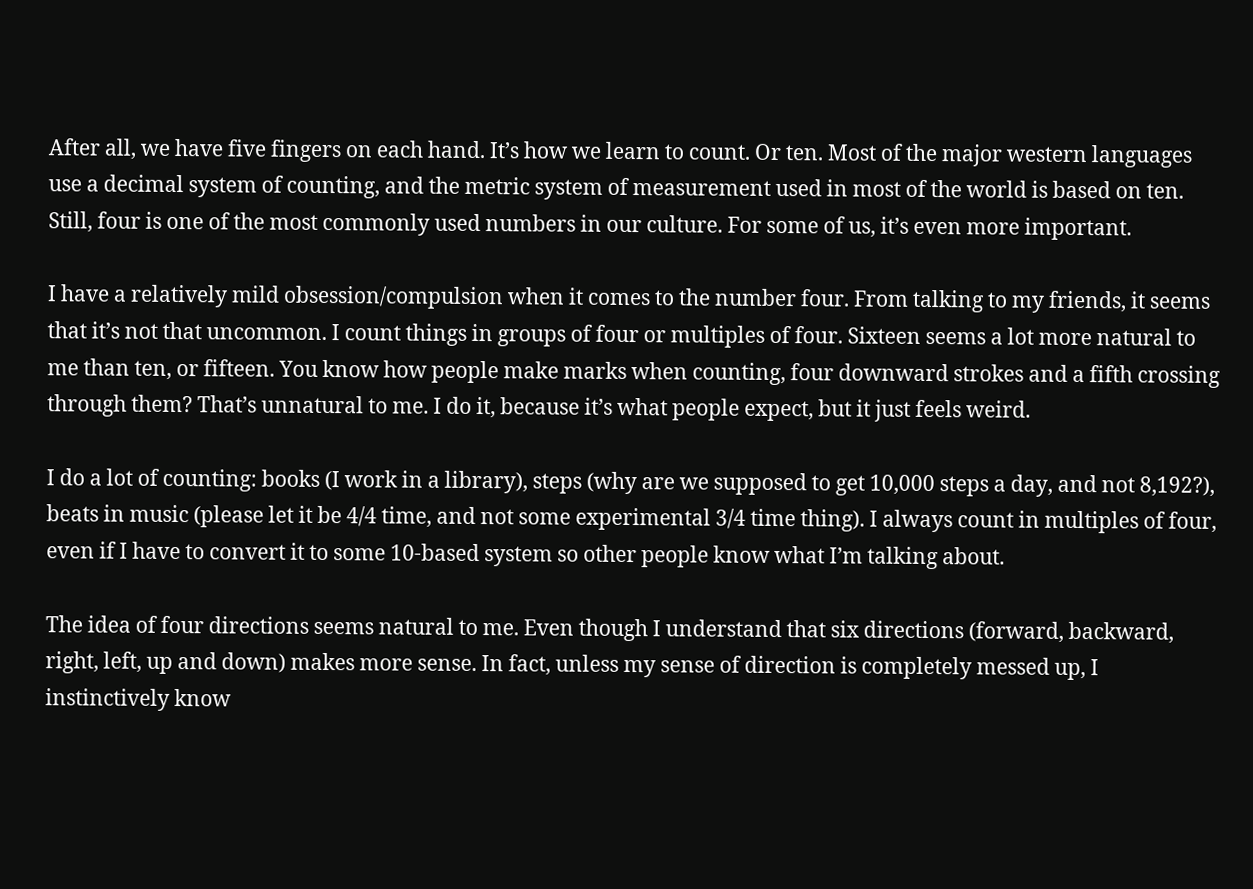After all, we have five fingers on each hand. It’s how we learn to count. Or ten. Most of the major western languages use a decimal system of counting, and the metric system of measurement used in most of the world is based on ten. Still, four is one of the most commonly used numbers in our culture. For some of us, it’s even more important.

I have a relatively mild obsession/compulsion when it comes to the number four. From talking to my friends, it seems that it’s not that uncommon. I count things in groups of four or multiples of four. Sixteen seems a lot more natural to me than ten, or fifteen. You know how people make marks when counting, four downward strokes and a fifth crossing through them? That’s unnatural to me. I do it, because it’s what people expect, but it just feels weird.

I do a lot of counting: books (I work in a library), steps (why are we supposed to get 10,000 steps a day, and not 8,192?), beats in music (please let it be 4/4 time, and not some experimental 3/4 time thing). I always count in multiples of four, even if I have to convert it to some 10-based system so other people know what I’m talking about.

The idea of four directions seems natural to me. Even though I understand that six directions (forward, backward, right, left, up and down) makes more sense. In fact, unless my sense of direction is completely messed up, I instinctively know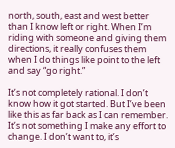north, south, east and west better than I know left or right. When I’m riding with someone and giving them directions, it really confuses them when I do things like point to the left and say “go right.”

It’s not completely rational. I don’t know how it got started. But I’ve been like this as far back as I can remember. It’s not something I make any effort to change. I don’t want to, it’s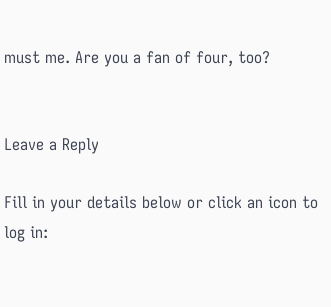must me. Are you a fan of four, too?


Leave a Reply

Fill in your details below or click an icon to log in: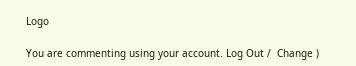Logo

You are commenting using your account. Log Out /  Change )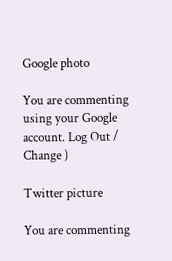Google photo

You are commenting using your Google account. Log Out /  Change )

Twitter picture

You are commenting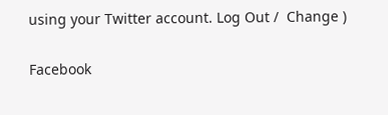using your Twitter account. Log Out /  Change )

Facebook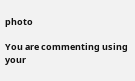photo

You are commenting using your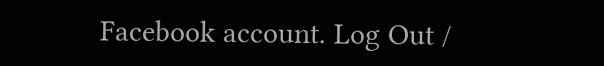Facebook account. Log Out /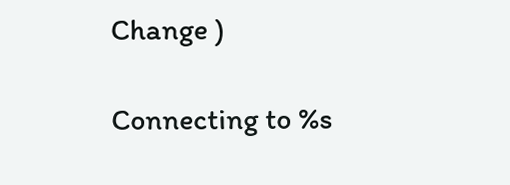Change )

Connecting to %s